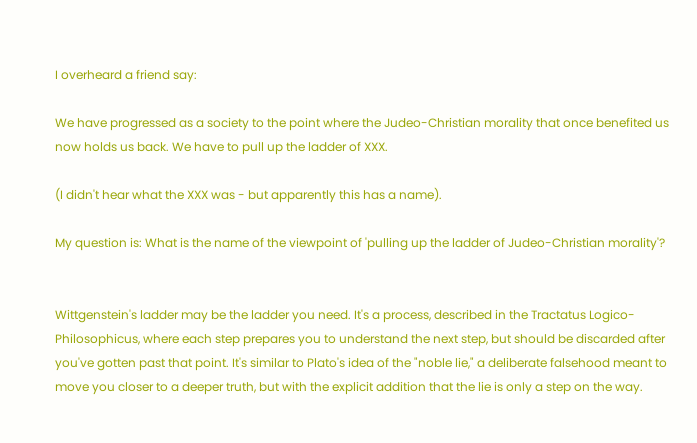I overheard a friend say:

We have progressed as a society to the point where the Judeo-Christian morality that once benefited us now holds us back. We have to pull up the ladder of XXX.

(I didn't hear what the XXX was - but apparently this has a name).

My question is: What is the name of the viewpoint of 'pulling up the ladder of Judeo-Christian morality'?


Wittgenstein's ladder may be the ladder you need. It's a process, described in the Tractatus Logico-Philosophicus, where each step prepares you to understand the next step, but should be discarded after you've gotten past that point. It's similar to Plato's idea of the "noble lie," a deliberate falsehood meant to move you closer to a deeper truth, but with the explicit addition that the lie is only a step on the way.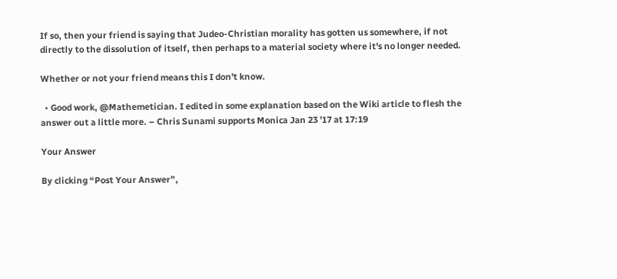If so, then your friend is saying that Judeo-Christian morality has gotten us somewhere, if not directly to the dissolution of itself, then perhaps to a material society where it's no longer needed.

Whether or not your friend means this I don't know.

  • Good work, @Mathemetician. I edited in some explanation based on the Wiki article to flesh the answer out a little more. – Chris Sunami supports Monica Jan 23 '17 at 17:19

Your Answer

By clicking “Post Your Answer”,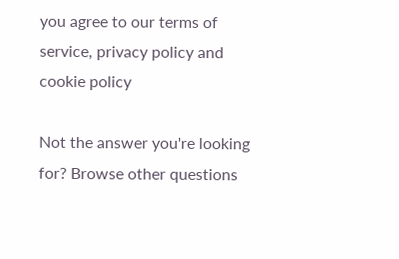you agree to our terms of service, privacy policy and cookie policy

Not the answer you're looking for? Browse other questions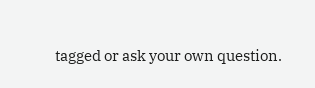tagged or ask your own question.